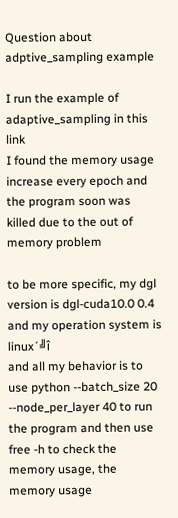Question about adptive_sampling example

I run the example of adaptive_sampling in this link
I found the memory usage increase every epoch and the program soon was killed due to the out of memory problem

to be more specific, my dgl version is dgl-cuda10.0 0.4 and my operation system is linux´╝î
and all my behavior is to use python --batch_size 20 --node_per_layer 40 to run the program and then use free -h to check the memory usage, the memory usage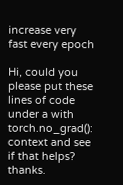increase very fast every epoch

Hi, could you please put these lines of code
under a with torch.no_grad(): context and see if that helps? thanks.